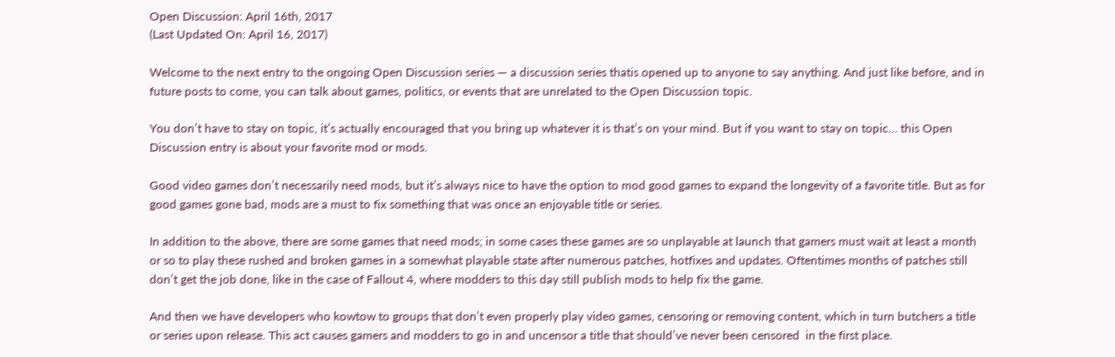Open Discussion: April 16th, 2017
(Last Updated On: April 16, 2017)

Welcome to the next entry to the ongoing Open Discussion series — a discussion series thatis opened up to anyone to say anything. And just like before, and in future posts to come, you can talk about games, politics, or events that are unrelated to the Open Discussion topic.

You don’t have to stay on topic, it’s actually encouraged that you bring up whatever it is that’s on your mind. But if you want to stay on topic… this Open Discussion entry is about your favorite mod or mods.

Good video games don’t necessarily need mods, but it’s always nice to have the option to mod good games to expand the longevity of a favorite title. But as for good games gone bad, mods are a must to fix something that was once an enjoyable title or series.

In addition to the above, there are some games that need mods; in some cases these games are so unplayable at launch that gamers must wait at least a month or so to play these rushed and broken games in a somewhat playable state after numerous patches, hotfixes and updates. Oftentimes months of patches still don’t get the job done, like in the case of Fallout 4, where modders to this day still publish mods to help fix the game.

And then we have developers who kowtow to groups that don’t even properly play video games, censoring or removing content, which in turn butchers a title or series upon release. This act causes gamers and modders to go in and uncensor a title that should’ve never been censored  in the first place.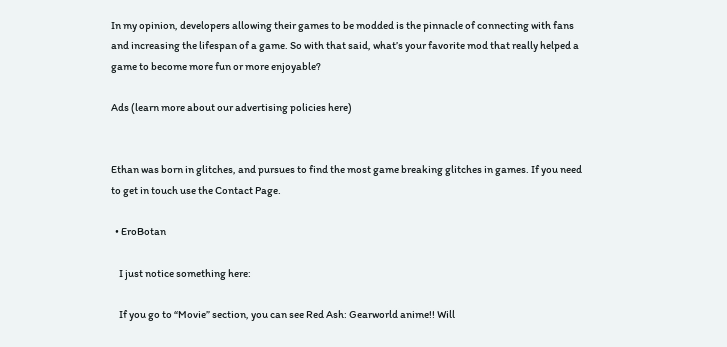In my opinion, developers allowing their games to be modded is the pinnacle of connecting with fans and increasing the lifespan of a game. So with that said, what’s your favorite mod that really helped a game to become more fun or more enjoyable?

Ads (learn more about our advertising policies here)


Ethan was born in glitches, and pursues to find the most game breaking glitches in games. If you need to get in touch use the Contact Page.

  • EroBotan

    I just notice something here:

    If you go to “Movie” section, you can see Red Ash: Gearworld anime!! Will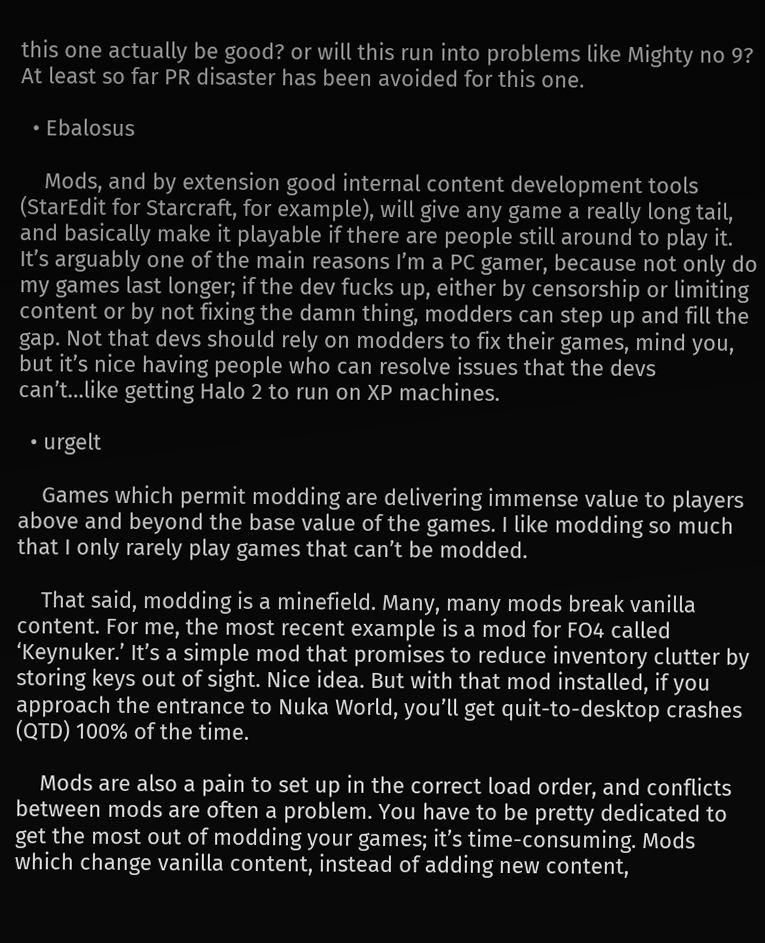this one actually be good? or will this run into problems like Mighty no 9? At least so far PR disaster has been avoided for this one.

  • Ebalosus

    Mods, and by extension good internal content development tools (StarEdit for Starcraft, for example), will give any game a really long tail, and basically make it playable if there are people still around to play it. It’s arguably one of the main reasons I’m a PC gamer, because not only do my games last longer; if the dev fucks up, either by censorship or limiting content or by not fixing the damn thing, modders can step up and fill the gap. Not that devs should rely on modders to fix their games, mind you, but it’s nice having people who can resolve issues that the devs can’t…like getting Halo 2 to run on XP machines.

  • urgelt

    Games which permit modding are delivering immense value to players above and beyond the base value of the games. I like modding so much that I only rarely play games that can’t be modded.

    That said, modding is a minefield. Many, many mods break vanilla content. For me, the most recent example is a mod for FO4 called ‘Keynuker.’ It’s a simple mod that promises to reduce inventory clutter by storing keys out of sight. Nice idea. But with that mod installed, if you approach the entrance to Nuka World, you’ll get quit-to-desktop crashes (QTD) 100% of the time.

    Mods are also a pain to set up in the correct load order, and conflicts between mods are often a problem. You have to be pretty dedicated to get the most out of modding your games; it’s time-consuming. Mods which change vanilla content, instead of adding new content,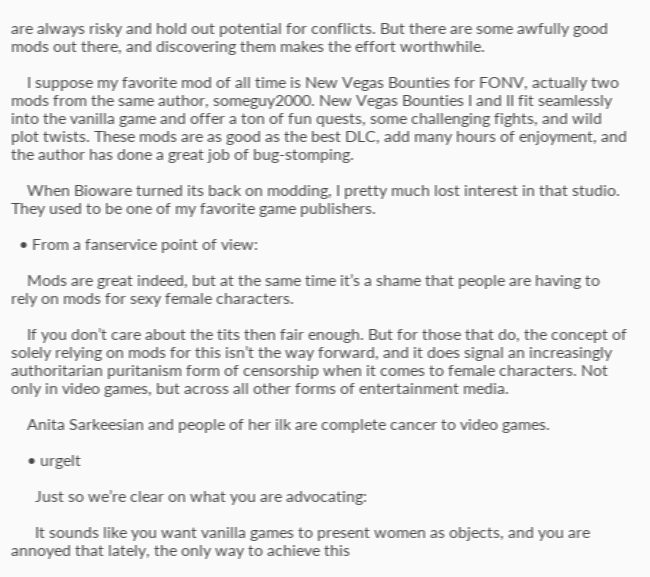are always risky and hold out potential for conflicts. But there are some awfully good mods out there, and discovering them makes the effort worthwhile.

    I suppose my favorite mod of all time is New Vegas Bounties for FONV, actually two mods from the same author, someguy2000. New Vegas Bounties I and II fit seamlessly into the vanilla game and offer a ton of fun quests, some challenging fights, and wild plot twists. These mods are as good as the best DLC, add many hours of enjoyment, and the author has done a great job of bug-stomping.

    When Bioware turned its back on modding, I pretty much lost interest in that studio. They used to be one of my favorite game publishers.

  • From a fanservice point of view:

    Mods are great indeed, but at the same time it’s a shame that people are having to rely on mods for sexy female characters.

    If you don’t care about the tits then fair enough. But for those that do, the concept of solely relying on mods for this isn’t the way forward, and it does signal an increasingly authoritarian puritanism form of censorship when it comes to female characters. Not only in video games, but across all other forms of entertainment media.

    Anita Sarkeesian and people of her ilk are complete cancer to video games.

    • urgelt

      Just so we’re clear on what you are advocating:

      It sounds like you want vanilla games to present women as objects, and you are annoyed that lately, the only way to achieve this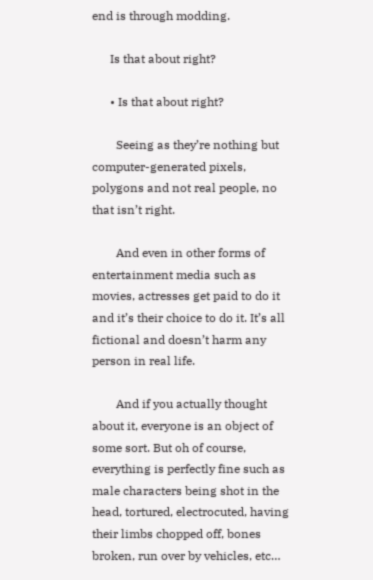end is through modding.

      Is that about right?

      • Is that about right?

        Seeing as they’re nothing but computer-generated pixels, polygons and not real people, no that isn’t right.

        And even in other forms of entertainment media such as movies, actresses get paid to do it and it’s their choice to do it. It’s all fictional and doesn’t harm any person in real life.

        And if you actually thought about it, everyone is an object of some sort. But oh of course, everything is perfectly fine such as male characters being shot in the head, tortured, electrocuted, having their limbs chopped off, bones broken, run over by vehicles, etc…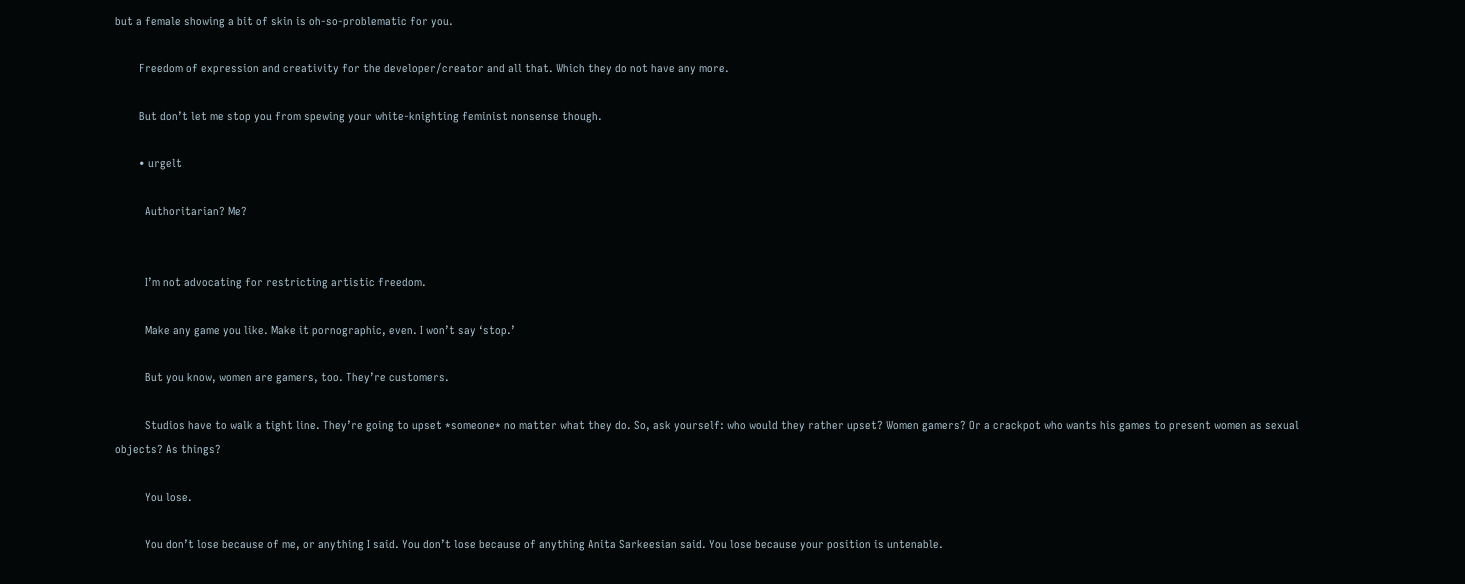but a female showing a bit of skin is oh-so-problematic for you.

        Freedom of expression and creativity for the developer/creator and all that. Which they do not have any more.

        But don’t let me stop you from spewing your white-knighting feminist nonsense though.

        • urgelt

          Authoritarian? Me?


          I’m not advocating for restricting artistic freedom.

          Make any game you like. Make it pornographic, even. I won’t say ‘stop.’

          But you know, women are gamers, too. They’re customers.

          Studios have to walk a tight line. They’re going to upset *someone* no matter what they do. So, ask yourself: who would they rather upset? Women gamers? Or a crackpot who wants his games to present women as sexual objects? As things?

          You lose.

          You don’t lose because of me, or anything I said. You don’t lose because of anything Anita Sarkeesian said. You lose because your position is untenable.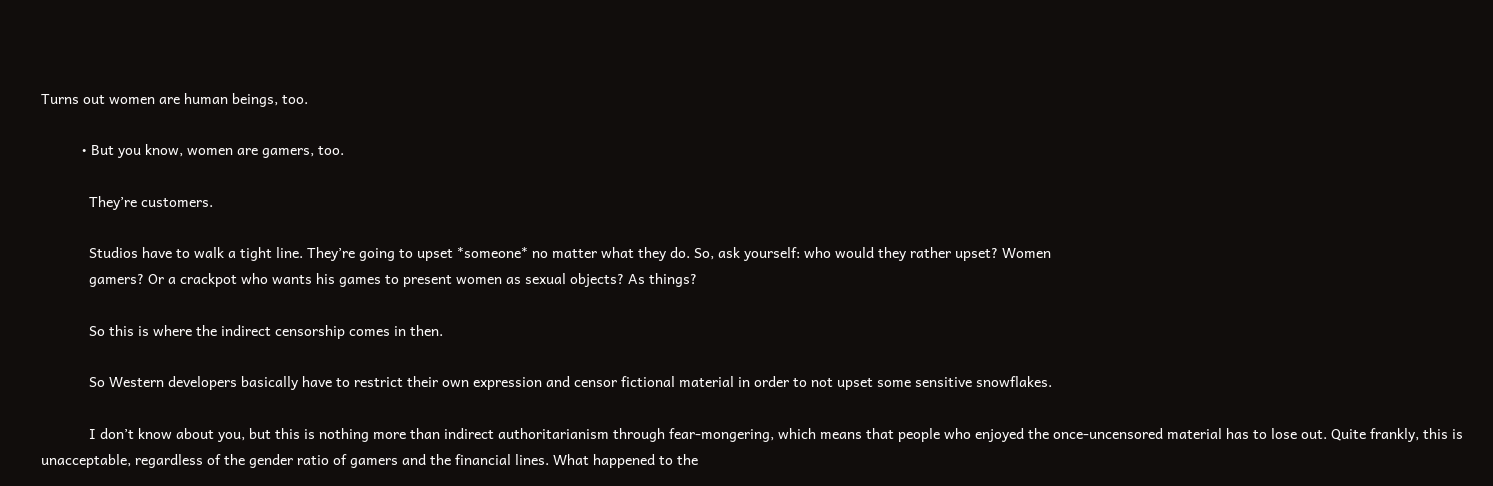Turns out women are human beings, too.

          • But you know, women are gamers, too.

            They’re customers.

            Studios have to walk a tight line. They’re going to upset *someone* no matter what they do. So, ask yourself: who would they rather upset? Women
            gamers? Or a crackpot who wants his games to present women as sexual objects? As things?

            So this is where the indirect censorship comes in then.

            So Western developers basically have to restrict their own expression and censor fictional material in order to not upset some sensitive snowflakes.

            I don’t know about you, but this is nothing more than indirect authoritarianism through fear-mongering, which means that people who enjoyed the once-uncensored material has to lose out. Quite frankly, this is unacceptable, regardless of the gender ratio of gamers and the financial lines. What happened to the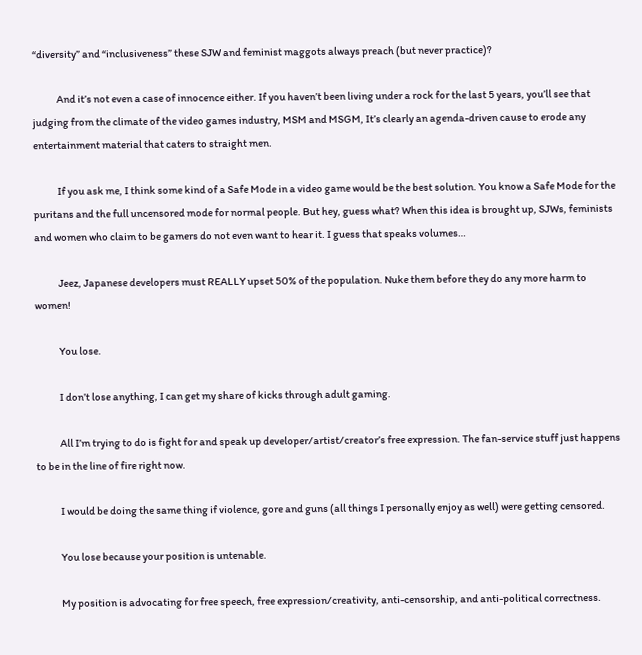“diversity” and “inclusiveness” these SJW and feminist maggots always preach (but never practice)?

            And it’s not even a case of innocence either. If you haven’t been living under a rock for the last 5 years, you’ll see that judging from the climate of the video games industry, MSM and MSGM, It’s clearly an agenda-driven cause to erode any entertainment material that caters to straight men.

            If you ask me, I think some kind of a Safe Mode in a video game would be the best solution. You know a Safe Mode for the puritans and the full uncensored mode for normal people. But hey, guess what? When this idea is brought up, SJWs, feminists and women who claim to be gamers do not even want to hear it. I guess that speaks volumes…

            Jeez, Japanese developers must REALLY upset 50% of the population. Nuke them before they do any more harm to women!

            You lose.

            I don’t lose anything, I can get my share of kicks through adult gaming.

            All I’m trying to do is fight for and speak up developer/artist/creator’s free expression. The fan-service stuff just happens to be in the line of fire right now.

            I would be doing the same thing if violence, gore and guns (all things I personally enjoy as well) were getting censored.

            You lose because your position is untenable.

            My position is advocating for free speech, free expression/creativity, anti-censorship, and anti-political correctness.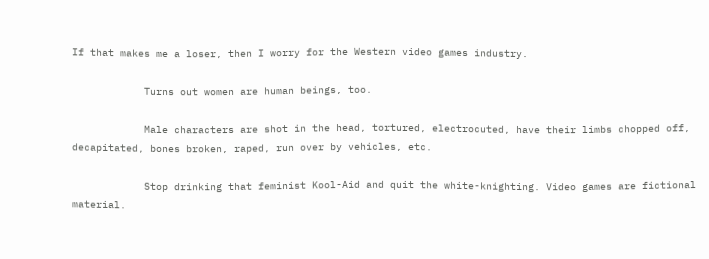If that makes me a loser, then I worry for the Western video games industry.

            Turns out women are human beings, too.

            Male characters are shot in the head, tortured, electrocuted, have their limbs chopped off, decapitated, bones broken, raped, run over by vehicles, etc.

            Stop drinking that feminist Kool-Aid and quit the white-knighting. Video games are fictional material.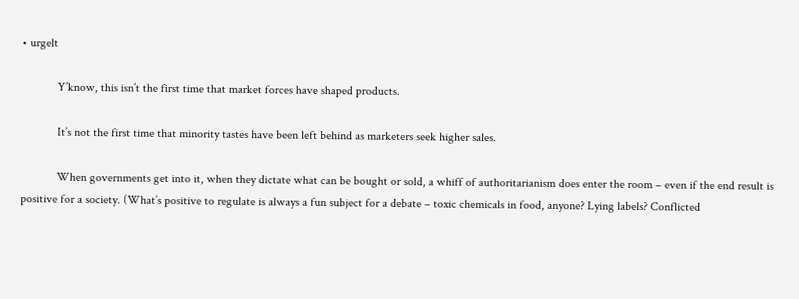• urgelt

            Y’know, this isn’t the first time that market forces have shaped products.

            It’s not the first time that minority tastes have been left behind as marketers seek higher sales.

            When governments get into it, when they dictate what can be bought or sold, a whiff of authoritarianism does enter the room – even if the end result is positive for a society. (What’s positive to regulate is always a fun subject for a debate – toxic chemicals in food, anyone? Lying labels? Conflicted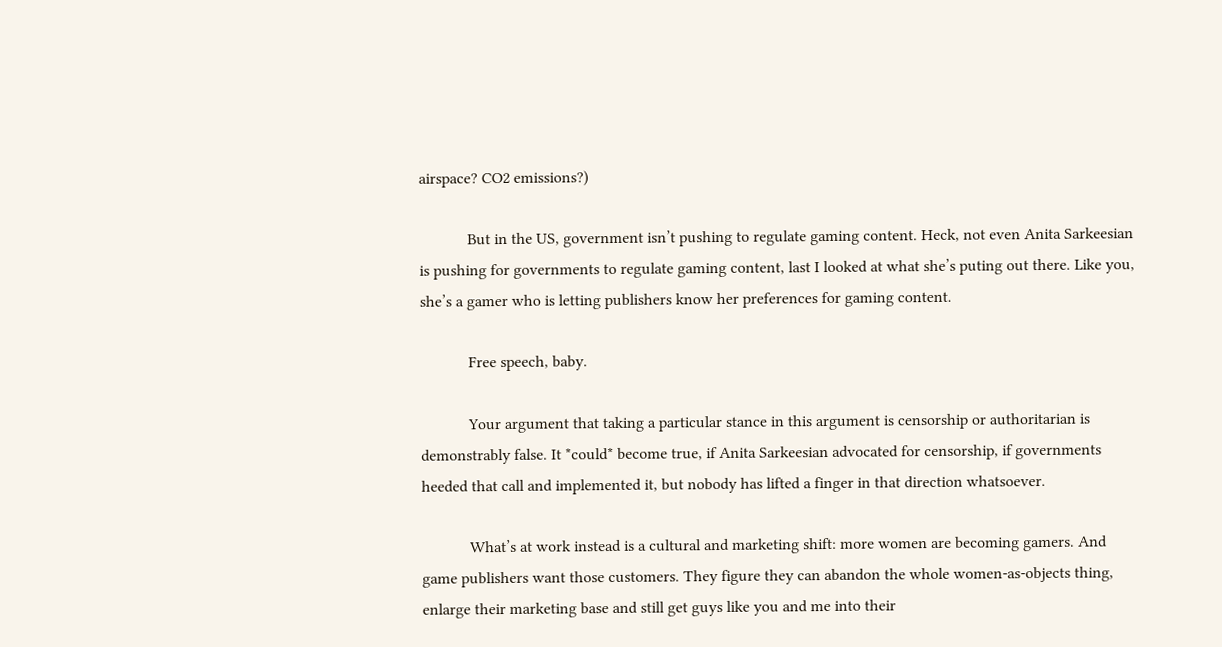airspace? CO2 emissions?)

            But in the US, government isn’t pushing to regulate gaming content. Heck, not even Anita Sarkeesian is pushing for governments to regulate gaming content, last I looked at what she’s puting out there. Like you, she’s a gamer who is letting publishers know her preferences for gaming content.

            Free speech, baby.

            Your argument that taking a particular stance in this argument is censorship or authoritarian is demonstrably false. It *could* become true, if Anita Sarkeesian advocated for censorship, if governments heeded that call and implemented it, but nobody has lifted a finger in that direction whatsoever.

            What’s at work instead is a cultural and marketing shift: more women are becoming gamers. And game publishers want those customers. They figure they can abandon the whole women-as-objects thing, enlarge their marketing base and still get guys like you and me into their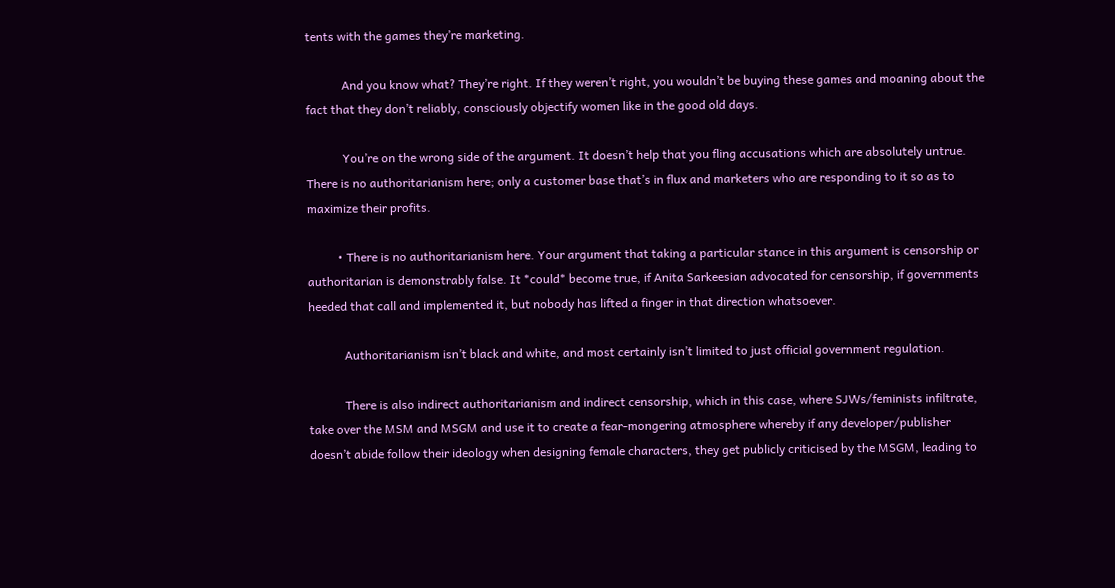tents with the games they’re marketing.

            And you know what? They’re right. If they weren’t right, you wouldn’t be buying these games and moaning about the fact that they don’t reliably, consciously objectify women like in the good old days.

            You’re on the wrong side of the argument. It doesn’t help that you fling accusations which are absolutely untrue. There is no authoritarianism here; only a customer base that’s in flux and marketers who are responding to it so as to maximize their profits.

          • There is no authoritarianism here. Your argument that taking a particular stance in this argument is censorship or authoritarian is demonstrably false. It *could* become true, if Anita Sarkeesian advocated for censorship, if governments heeded that call and implemented it, but nobody has lifted a finger in that direction whatsoever.

            Authoritarianism isn’t black and white, and most certainly isn’t limited to just official government regulation.

            There is also indirect authoritarianism and indirect censorship, which in this case, where SJWs/feminists infiltrate, take over the MSM and MSGM and use it to create a fear-mongering atmosphere whereby if any developer/publisher doesn’t abide follow their ideology when designing female characters, they get publicly criticised by the MSGM, leading to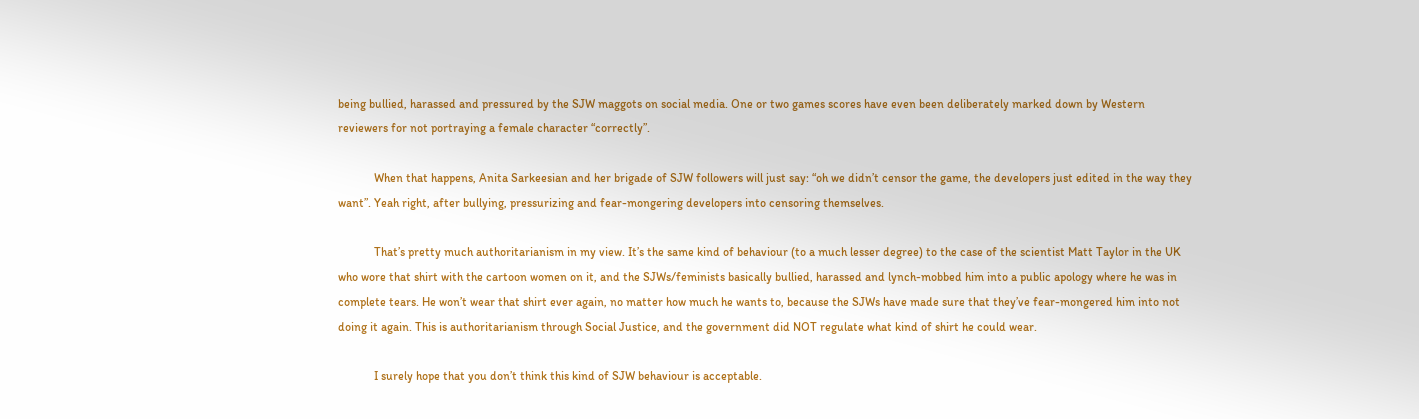being bullied, harassed and pressured by the SJW maggots on social media. One or two games scores have even been deliberately marked down by Western reviewers for not portraying a female character “correctly”.

            When that happens, Anita Sarkeesian and her brigade of SJW followers will just say: “oh we didn’t censor the game, the developers just edited in the way they want”. Yeah right, after bullying, pressurizing and fear-mongering developers into censoring themselves.

            That’s pretty much authoritarianism in my view. It’s the same kind of behaviour (to a much lesser degree) to the case of the scientist Matt Taylor in the UK who wore that shirt with the cartoon women on it, and the SJWs/feminists basically bullied, harassed and lynch-mobbed him into a public apology where he was in complete tears. He won’t wear that shirt ever again, no matter how much he wants to, because the SJWs have made sure that they’ve fear-mongered him into not doing it again. This is authoritarianism through Social Justice, and the government did NOT regulate what kind of shirt he could wear.

            I surely hope that you don’t think this kind of SJW behaviour is acceptable.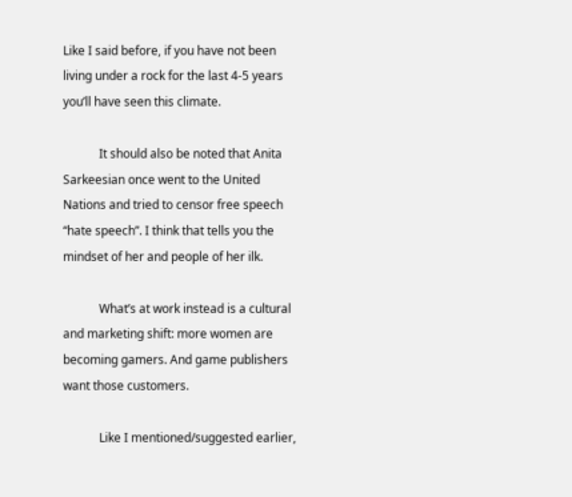Like I said before, if you have not been living under a rock for the last 4-5 years you’ll have seen this climate.

            It should also be noted that Anita Sarkeesian once went to the United Nations and tried to censor free speech “hate speech”. I think that tells you the mindset of her and people of her ilk.

            What’s at work instead is a cultural and marketing shift: more women are becoming gamers. And game publishers want those customers.

            Like I mentioned/suggested earlier,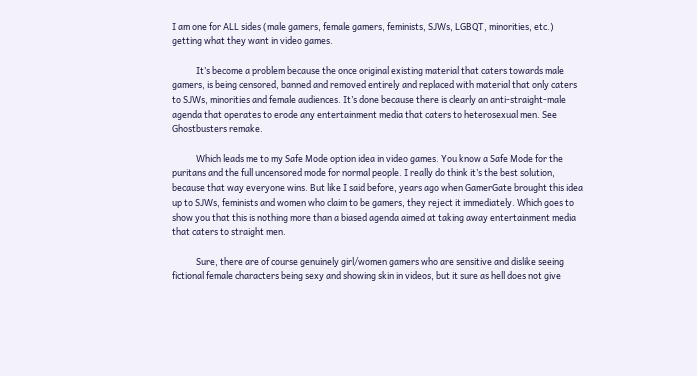I am one for ALL sides (male gamers, female gamers, feminists, SJWs, LGBQT, minorities, etc.) getting what they want in video games.

            It’s become a problem because the once original existing material that caters towards male gamers, is being censored, banned and removed entirely and replaced with material that only caters to SJWs, minorities and female audiences. It’s done because there is clearly an anti-straight-male agenda that operates to erode any entertainment media that caters to heterosexual men. See Ghostbusters remake.

            Which leads me to my Safe Mode option idea in video games. You know a Safe Mode for the puritans and the full uncensored mode for normal people. I really do think it’s the best solution, because that way everyone wins. But like I said before, years ago when GamerGate brought this idea up to SJWs, feminists and women who claim to be gamers, they reject it immediately. Which goes to show you that this is nothing more than a biased agenda aimed at taking away entertainment media that caters to straight men.

            Sure, there are of course genuinely girl/women gamers who are sensitive and dislike seeing fictional female characters being sexy and showing skin in videos, but it sure as hell does not give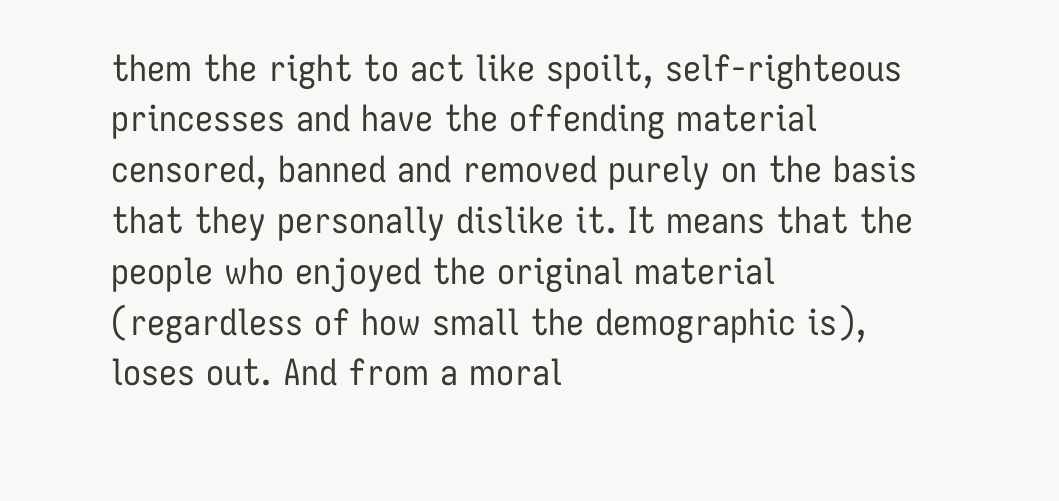them the right to act like spoilt, self-righteous princesses and have the offending material censored, banned and removed purely on the basis that they personally dislike it. It means that the people who enjoyed the original material (regardless of how small the demographic is), loses out. And from a moral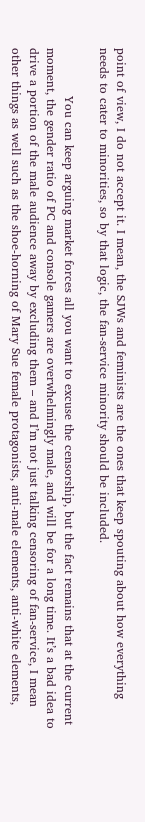point of view, I do not accept it. I mean, the SJWs and feminists are the ones that keep spouting about how everything needs to cater to minorities, so by that logic, the fan-service minority should be included.

            You can keep arguing market forces all you want to excuse the censorship, but the fact remains that at the current moment, the gender ratio of PC and console gamers are overwhelmingly male, and will be for a long time. It’s a bad idea to drive a portion of the male audience away by excluding them – and I’m not just talking censoring of fan-service, I mean other things as well such as the shoe-horning of Mary Sue female protagonists, anti-male elements, anti-white elements,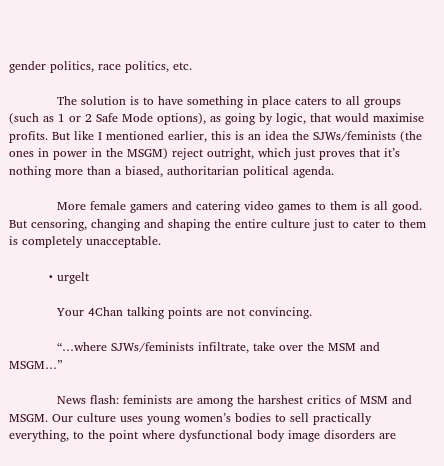gender politics, race politics, etc.

            The solution is to have something in place caters to all groups (such as 1 or 2 Safe Mode options), as going by logic, that would maximise profits. But like I mentioned earlier, this is an idea the SJWs/feminists (the ones in power in the MSGM) reject outright, which just proves that it’s nothing more than a biased, authoritarian political agenda.

            More female gamers and catering video games to them is all good. But censoring, changing and shaping the entire culture just to cater to them is completely unacceptable.

          • urgelt

            Your 4Chan talking points are not convincing.

            “…where SJWs/feminists infiltrate, take over the MSM and MSGM…”

            News flash: feminists are among the harshest critics of MSM and MSGM. Our culture uses young women’s bodies to sell practically everything, to the point where dysfunctional body image disorders are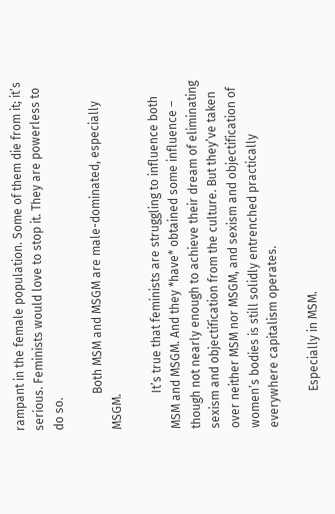rampant in the female population. Some of them die from it; it’s serious. Feminists would love to stop it. They are powerless to do so.

            Both MSM and MSGM are male-dominated, especially MSGM.

            It’s true that feminists are struggling to influence both MSM and MSGM. And they *have* obtained some influence – though not nearly enough to achieve their dream of eliminating sexism and objectification from the culture. But they’ve taken over neither MSM nor MSGM, and sexism and objectification of women’s bodies is still solidly entrenched practically everywhere capitalism operates.

            Especially in MSM.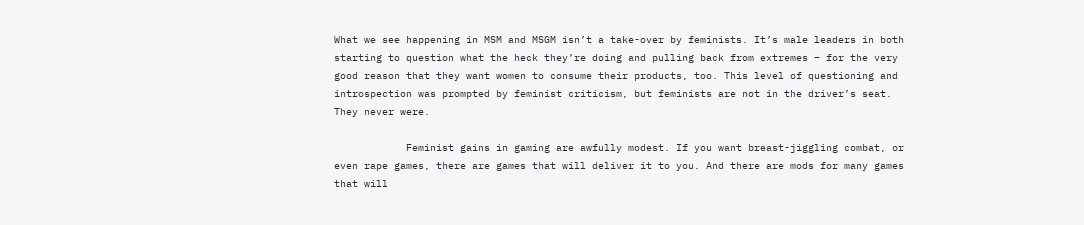What we see happening in MSM and MSGM isn’t a take-over by feminists. It’s male leaders in both starting to question what the heck they’re doing and pulling back from extremes – for the very good reason that they want women to consume their products, too. This level of questioning and introspection was prompted by feminist criticism, but feminists are not in the driver’s seat. They never were.

            Feminist gains in gaming are awfully modest. If you want breast-jiggling combat, or even rape games, there are games that will deliver it to you. And there are mods for many games that will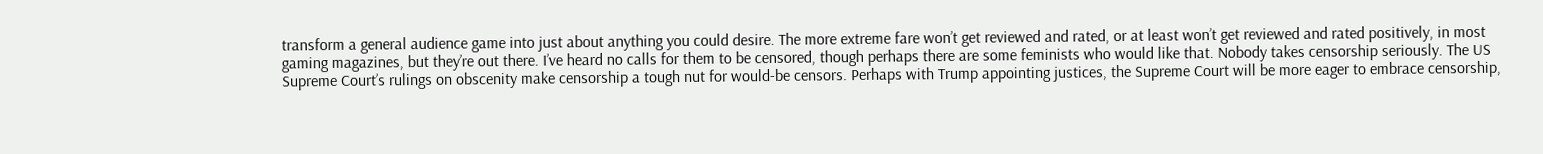transform a general audience game into just about anything you could desire. The more extreme fare won’t get reviewed and rated, or at least won’t get reviewed and rated positively, in most gaming magazines, but they’re out there. I’ve heard no calls for them to be censored, though perhaps there are some feminists who would like that. Nobody takes censorship seriously. The US Supreme Court’s rulings on obscenity make censorship a tough nut for would-be censors. Perhaps with Trump appointing justices, the Supreme Court will be more eager to embrace censorship,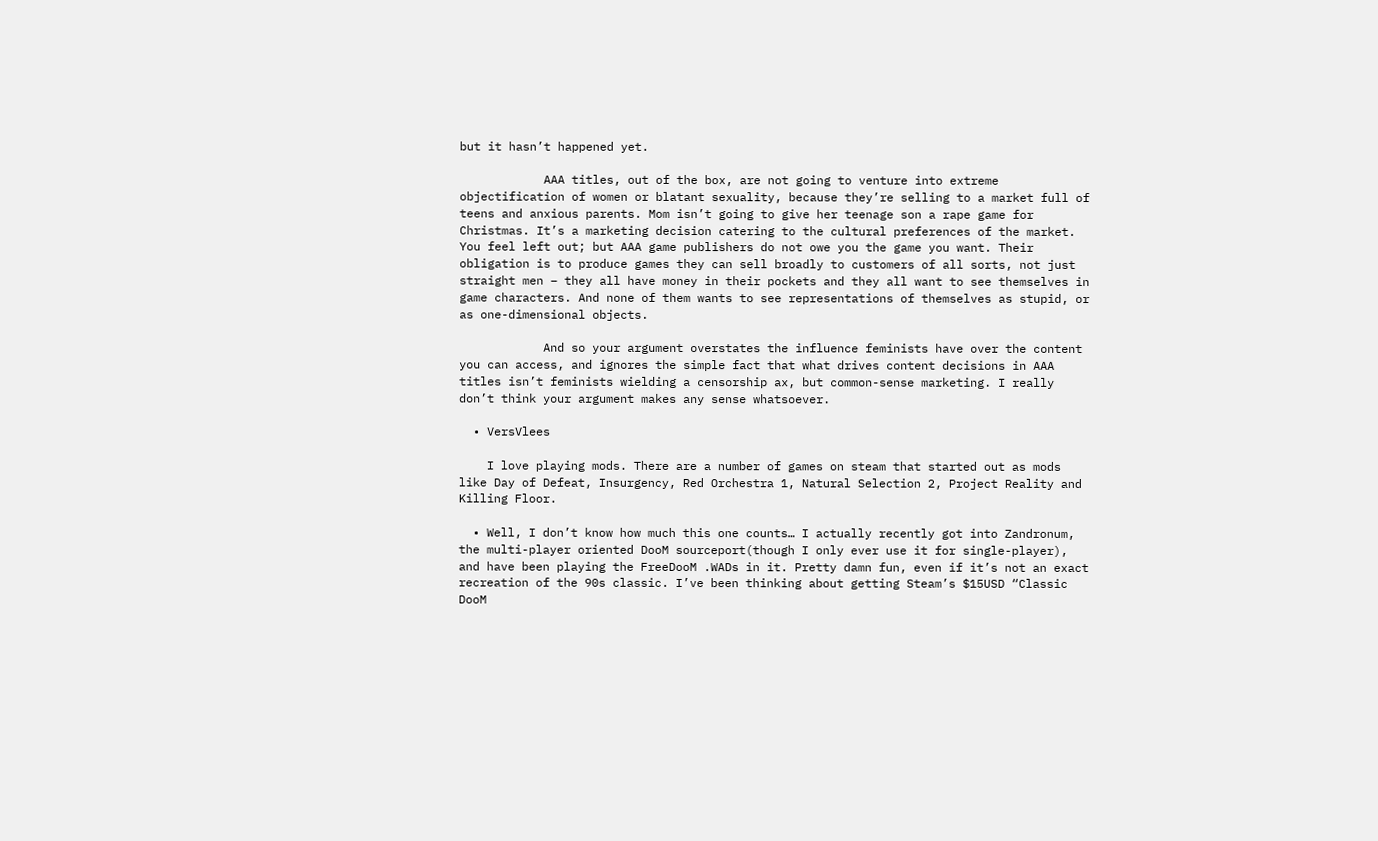but it hasn’t happened yet.

            AAA titles, out of the box, are not going to venture into extreme objectification of women or blatant sexuality, because they’re selling to a market full of teens and anxious parents. Mom isn’t going to give her teenage son a rape game for Christmas. It’s a marketing decision catering to the cultural preferences of the market. You feel left out; but AAA game publishers do not owe you the game you want. Their obligation is to produce games they can sell broadly to customers of all sorts, not just straight men – they all have money in their pockets and they all want to see themselves in game characters. And none of them wants to see representations of themselves as stupid, or as one-dimensional objects.

            And so your argument overstates the influence feminists have over the content you can access, and ignores the simple fact that what drives content decisions in AAA titles isn’t feminists wielding a censorship ax, but common-sense marketing. I really don’t think your argument makes any sense whatsoever.

  • VersVlees

    I love playing mods. There are a number of games on steam that started out as mods like Day of Defeat, Insurgency, Red Orchestra 1, Natural Selection 2, Project Reality and Killing Floor.

  • Well, I don’t know how much this one counts… I actually recently got into Zandronum, the multi-player oriented DooM sourceport(though I only ever use it for single-player), and have been playing the FreeDooM .WADs in it. Pretty damn fun, even if it’s not an exact recreation of the 90s classic. I’ve been thinking about getting Steam’s $15USD “Classic DooM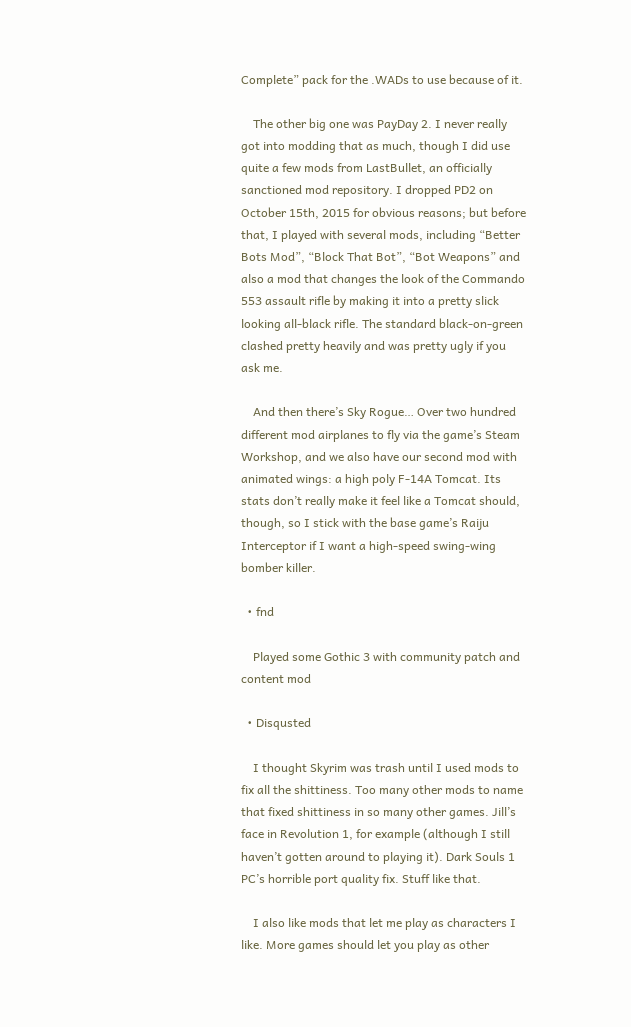Complete” pack for the .WADs to use because of it.

    The other big one was PayDay 2. I never really got into modding that as much, though I did use quite a few mods from LastBullet, an officially sanctioned mod repository. I dropped PD2 on October 15th, 2015 for obvious reasons; but before that, I played with several mods, including “Better Bots Mod”, “Block That Bot”, “Bot Weapons” and also a mod that changes the look of the Commando 553 assault rifle by making it into a pretty slick looking all-black rifle. The standard black-on-green clashed pretty heavily and was pretty ugly if you ask me.

    And then there’s Sky Rogue… Over two hundred different mod airplanes to fly via the game’s Steam Workshop, and we also have our second mod with animated wings: a high poly F-14A Tomcat. Its stats don’t really make it feel like a Tomcat should, though, so I stick with the base game’s Raiju Interceptor if I want a high-speed swing-wing bomber killer.

  • fnd

    Played some Gothic 3 with community patch and content mod

  • Disqusted

    I thought Skyrim was trash until I used mods to fix all the shittiness. Too many other mods to name that fixed shittiness in so many other games. Jill’s face in Revolution 1, for example (although I still haven’t gotten around to playing it). Dark Souls 1 PC’s horrible port quality fix. Stuff like that.

    I also like mods that let me play as characters I like. More games should let you play as other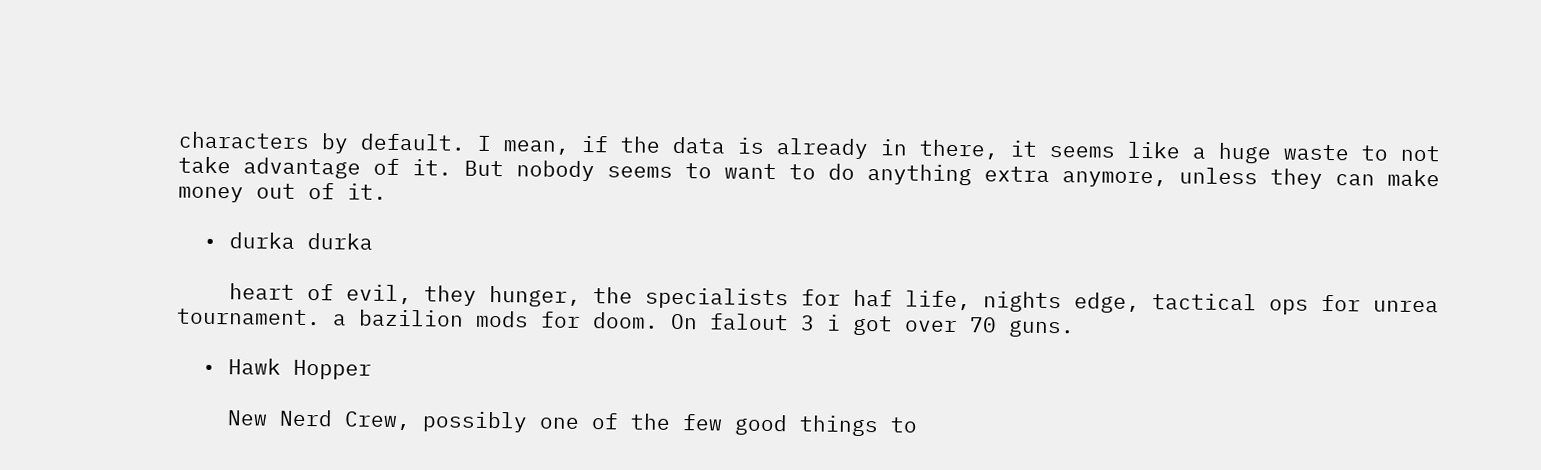characters by default. I mean, if the data is already in there, it seems like a huge waste to not take advantage of it. But nobody seems to want to do anything extra anymore, unless they can make money out of it.

  • durka durka

    heart of evil, they hunger, the specialists for haf life, nights edge, tactical ops for unrea tournament. a bazilion mods for doom. On falout 3 i got over 70 guns.

  • Hawk Hopper

    New Nerd Crew, possibly one of the few good things to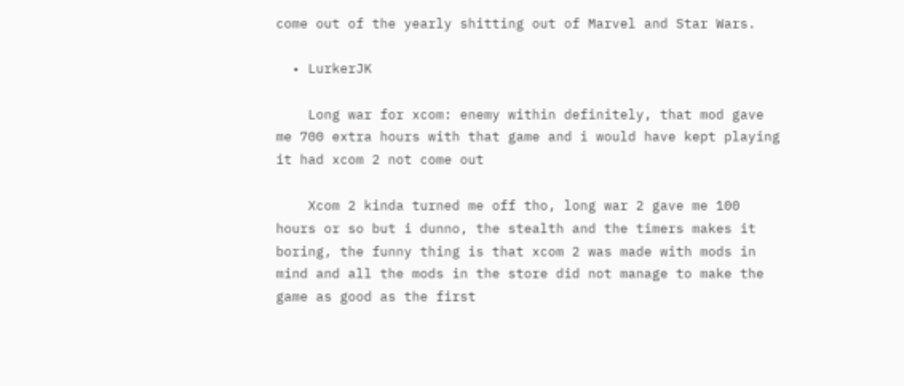come out of the yearly shitting out of Marvel and Star Wars.

  • LurkerJK

    Long war for xcom: enemy within definitely, that mod gave me 700 extra hours with that game and i would have kept playing it had xcom 2 not come out

    Xcom 2 kinda turned me off tho, long war 2 gave me 100 hours or so but i dunno, the stealth and the timers makes it boring, the funny thing is that xcom 2 was made with mods in mind and all the mods in the store did not manage to make the game as good as the first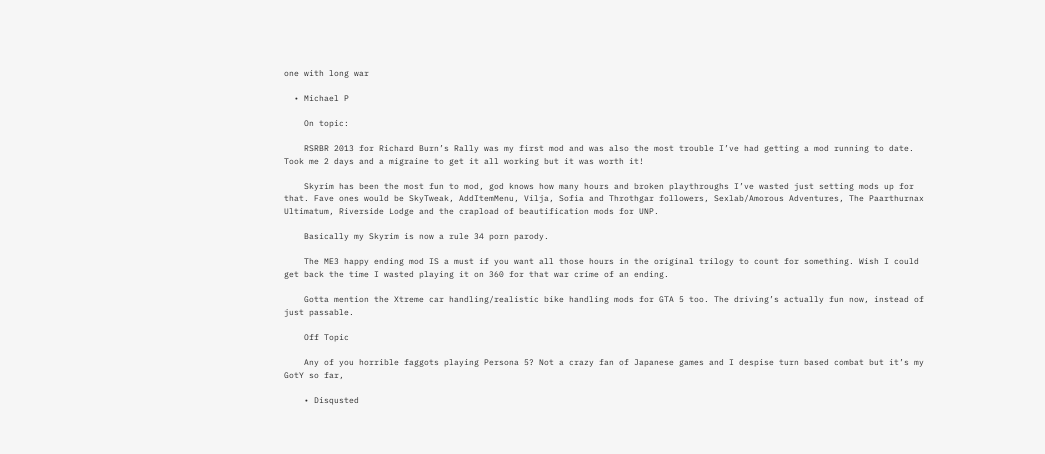one with long war

  • Michael P

    On topic:

    RSRBR 2013 for Richard Burn’s Rally was my first mod and was also the most trouble I’ve had getting a mod running to date. Took me 2 days and a migraine to get it all working but it was worth it!

    Skyrim has been the most fun to mod, god knows how many hours and broken playthroughs I’ve wasted just setting mods up for that. Fave ones would be SkyTweak, AddItemMenu, Vilja, Sofia and Throthgar followers, Sexlab/Amorous Adventures, The Paarthurnax Ultimatum, Riverside Lodge and the crapload of beautification mods for UNP.

    Basically my Skyrim is now a rule 34 porn parody.

    The ME3 happy ending mod IS a must if you want all those hours in the original trilogy to count for something. Wish I could get back the time I wasted playing it on 360 for that war crime of an ending.

    Gotta mention the Xtreme car handling/realistic bike handling mods for GTA 5 too. The driving’s actually fun now, instead of just passable.

    Off Topic

    Any of you horrible faggots playing Persona 5? Not a crazy fan of Japanese games and I despise turn based combat but it’s my GotY so far,

    • Disqusted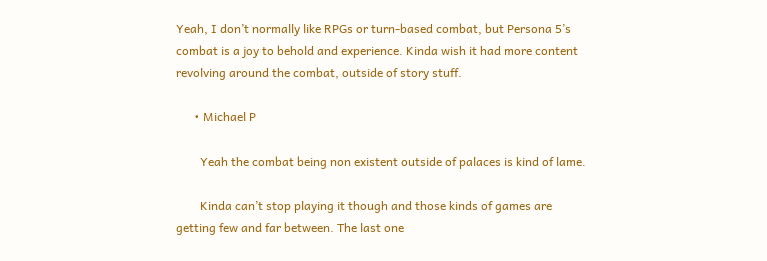Yeah, I don’t normally like RPGs or turn-based combat, but Persona 5’s combat is a joy to behold and experience. Kinda wish it had more content revolving around the combat, outside of story stuff.

      • Michael P

        Yeah the combat being non existent outside of palaces is kind of lame.

        Kinda can’t stop playing it though and those kinds of games are getting few and far between. The last one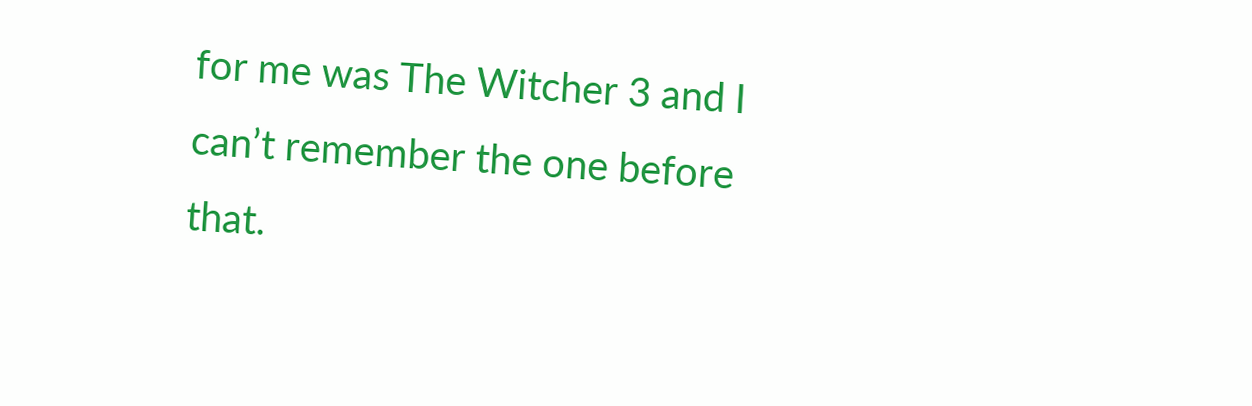for me was The Witcher 3 and I can’t remember the one before that.